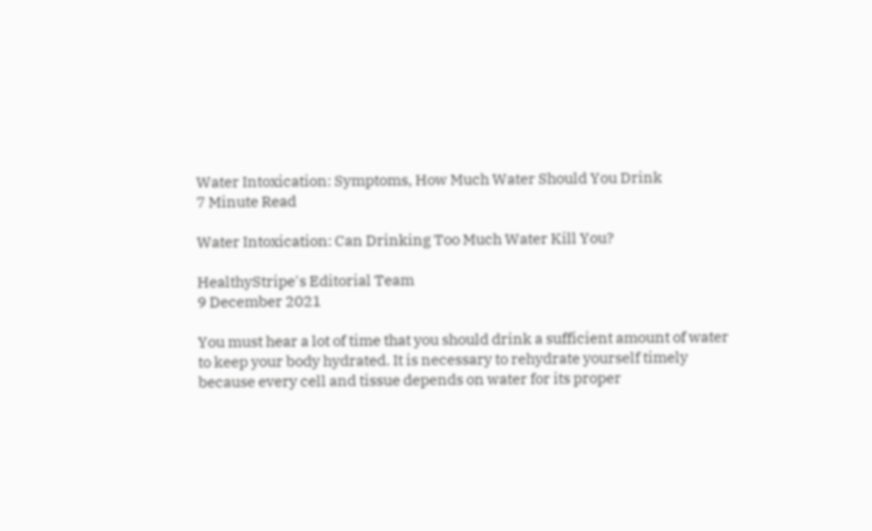Water Intoxication: Symptoms, How Much Water Should You Drink
7 Minute Read

Water Intoxication: Can Drinking Too Much Water Kill You?

HealthyStripe's Editorial Team
9 December 2021

You must hear a lot of time that you should drink a sufficient amount of water to keep your body hydrated. It is necessary to rehydrate yourself timely because every cell and tissue depends on water for its proper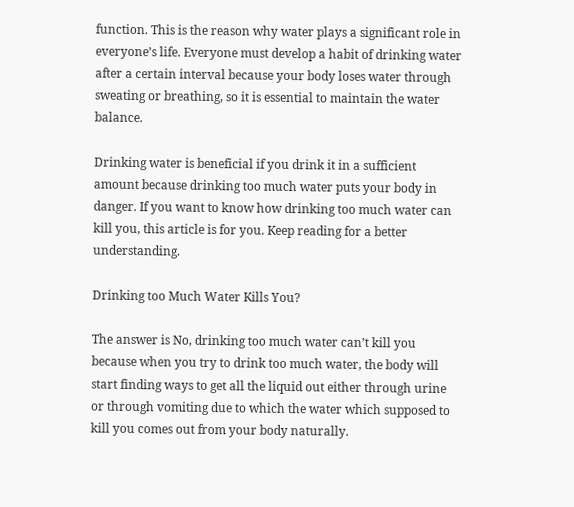function. This is the reason why water plays a significant role in everyone’s life. Everyone must develop a habit of drinking water after a certain interval because your body loses water through sweating or breathing, so it is essential to maintain the water balance.

Drinking water is beneficial if you drink it in a sufficient amount because drinking too much water puts your body in danger. If you want to know how drinking too much water can kill you, this article is for you. Keep reading for a better understanding.

Drinking too Much Water Kills You?

The answer is No, drinking too much water can’t kill you because when you try to drink too much water, the body will start finding ways to get all the liquid out either through urine or through vomiting due to which the water which supposed to kill you comes out from your body naturally.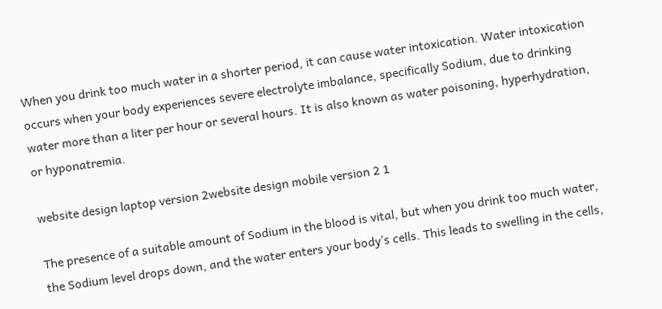When you drink too much water in a shorter period, it can cause water intoxication. Water intoxication occurs when your body experiences severe electrolyte imbalance, specifically Sodium, due to drinking water more than a liter per hour or several hours. It is also known as water poisoning, hyperhydration, or hyponatremia.

website design laptop version 2website design mobile version 2 1

The presence of a suitable amount of Sodium in the blood is vital, but when you drink too much water, the Sodium level drops down, and the water enters your body’s cells. This leads to swelling in the cells,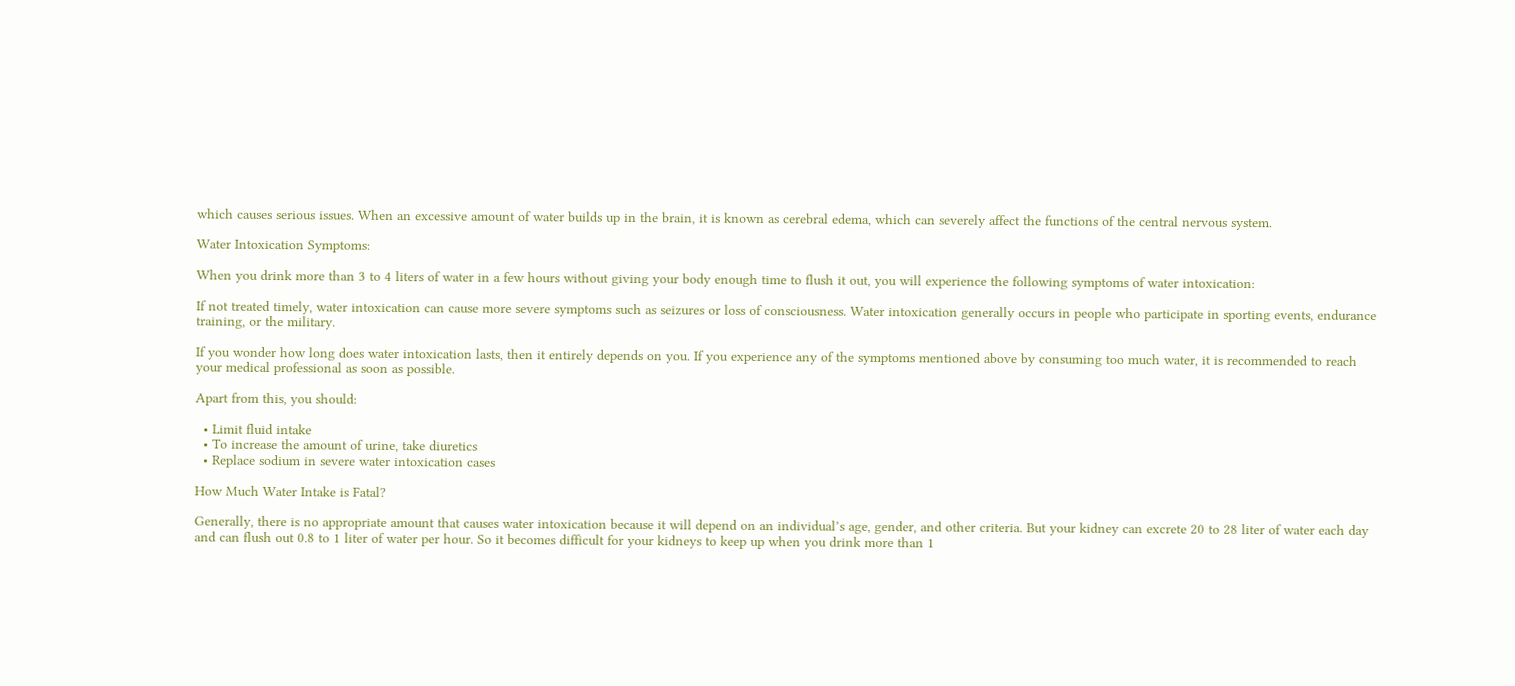which causes serious issues. When an excessive amount of water builds up in the brain, it is known as cerebral edema, which can severely affect the functions of the central nervous system.

Water Intoxication Symptoms:

When you drink more than 3 to 4 liters of water in a few hours without giving your body enough time to flush it out, you will experience the following symptoms of water intoxication:

If not treated timely, water intoxication can cause more severe symptoms such as seizures or loss of consciousness. Water intoxication generally occurs in people who participate in sporting events, endurance training, or the military.

If you wonder how long does water intoxication lasts, then it entirely depends on you. If you experience any of the symptoms mentioned above by consuming too much water, it is recommended to reach your medical professional as soon as possible.

Apart from this, you should:

  • Limit fluid intake
  • To increase the amount of urine, take diuretics
  • Replace sodium in severe water intoxication cases

How Much Water Intake is Fatal?

Generally, there is no appropriate amount that causes water intoxication because it will depend on an individual’s age, gender, and other criteria. But your kidney can excrete 20 to 28 liter of water each day and can flush out 0.8 to 1 liter of water per hour. So it becomes difficult for your kidneys to keep up when you drink more than 1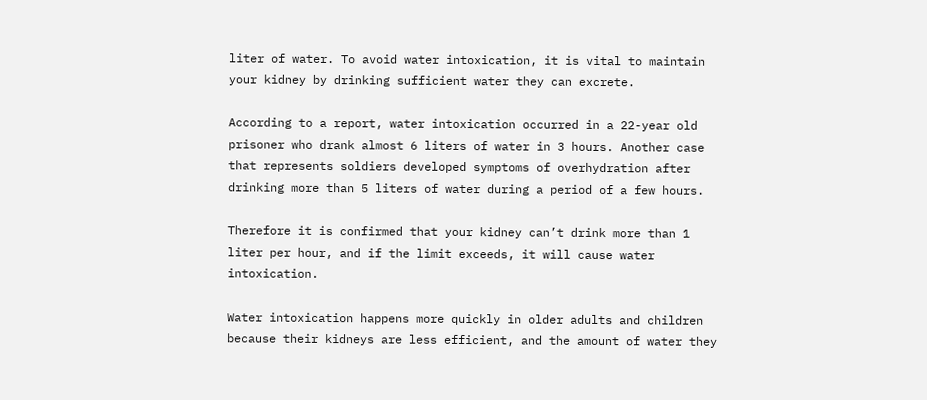liter of water. To avoid water intoxication, it is vital to maintain your kidney by drinking sufficient water they can excrete.

According to a report, water intoxication occurred in a 22-year old prisoner who drank almost 6 liters of water in 3 hours. Another case that represents soldiers developed symptoms of overhydration after drinking more than 5 liters of water during a period of a few hours.

Therefore it is confirmed that your kidney can’t drink more than 1 liter per hour, and if the limit exceeds, it will cause water intoxication.

Water intoxication happens more quickly in older adults and children because their kidneys are less efficient, and the amount of water they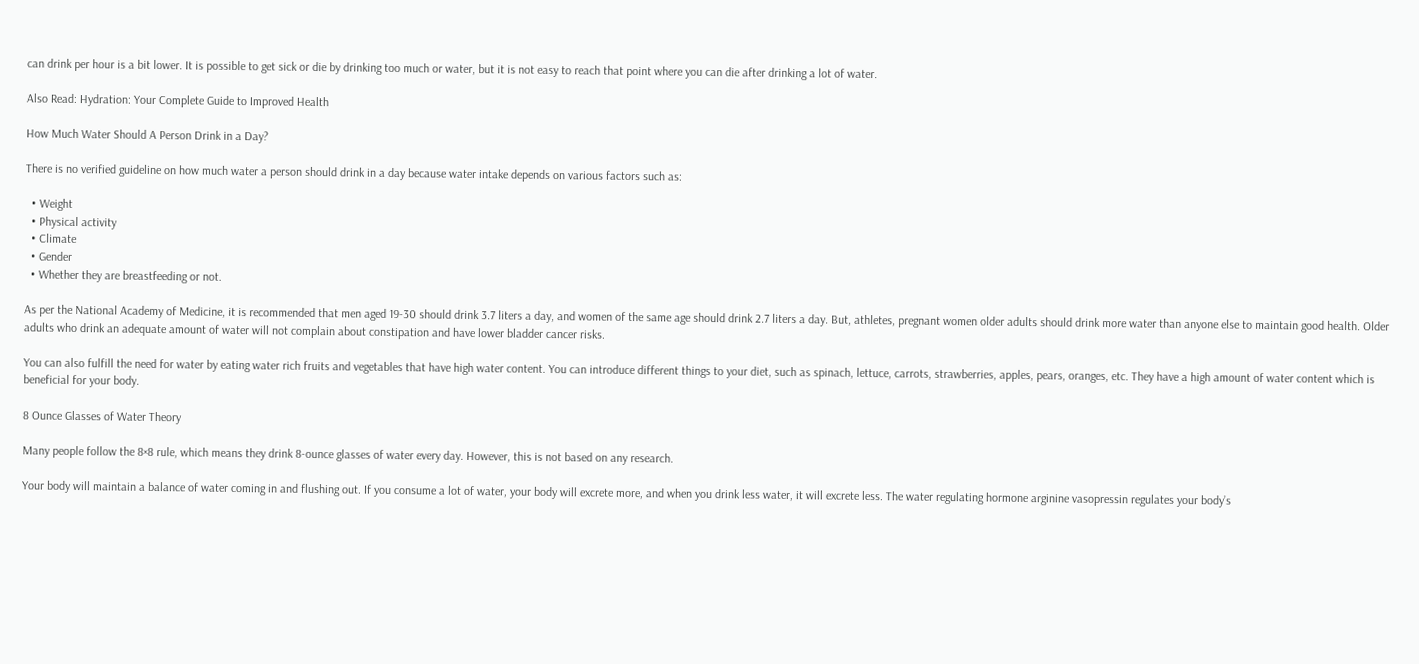can drink per hour is a bit lower. It is possible to get sick or die by drinking too much or water, but it is not easy to reach that point where you can die after drinking a lot of water.

Also Read: Hydration: Your Complete Guide to Improved Health

How Much Water Should A Person Drink in a Day?

There is no verified guideline on how much water a person should drink in a day because water intake depends on various factors such as:

  • Weight
  • Physical activity
  • Climate
  • Gender
  • Whether they are breastfeeding or not.

As per the National Academy of Medicine, it is recommended that men aged 19-30 should drink 3.7 liters a day, and women of the same age should drink 2.7 liters a day. But, athletes, pregnant women older adults should drink more water than anyone else to maintain good health. Older adults who drink an adequate amount of water will not complain about constipation and have lower bladder cancer risks.

You can also fulfill the need for water by eating water rich fruits and vegetables that have high water content. You can introduce different things to your diet, such as spinach, lettuce, carrots, strawberries, apples, pears, oranges, etc. They have a high amount of water content which is beneficial for your body.

8 Ounce Glasses of Water Theory

Many people follow the 8×8 rule, which means they drink 8-ounce glasses of water every day. However, this is not based on any research.

Your body will maintain a balance of water coming in and flushing out. If you consume a lot of water, your body will excrete more, and when you drink less water, it will excrete less. The water regulating hormone arginine vasopressin regulates your body’s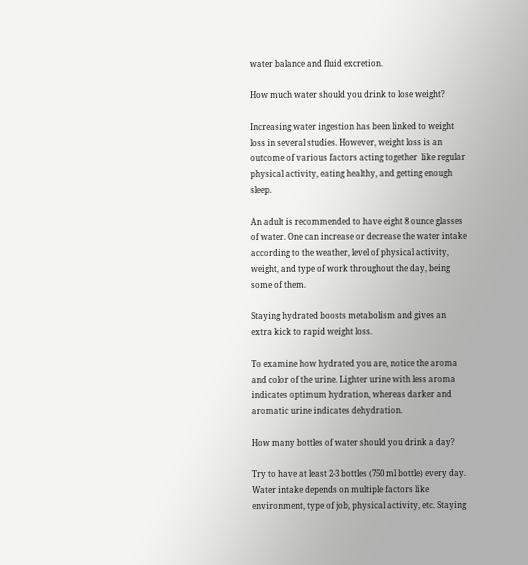water balance and fluid excretion.

How much water should you drink to lose weight?

Increasing water ingestion has been linked to weight loss in several studies. However, weight loss is an outcome of various factors acting together  like regular physical activity, eating healthy, and getting enough sleep.

An adult is recommended to have eight 8 ounce glasses of water. One can increase or decrease the water intake according to the weather, level of physical activity, weight, and type of work throughout the day, being some of them.

Staying hydrated boosts metabolism and gives an extra kick to rapid weight loss.

To examine how hydrated you are, notice the aroma and color of the urine. Lighter urine with less aroma indicates optimum hydration, whereas darker and aromatic urine indicates dehydration.

How many bottles of water should you drink a day?

Try to have at least 2-3 bottles (750 ml bottle) every day. Water intake depends on multiple factors like environment, type of job, physical activity, etc. Staying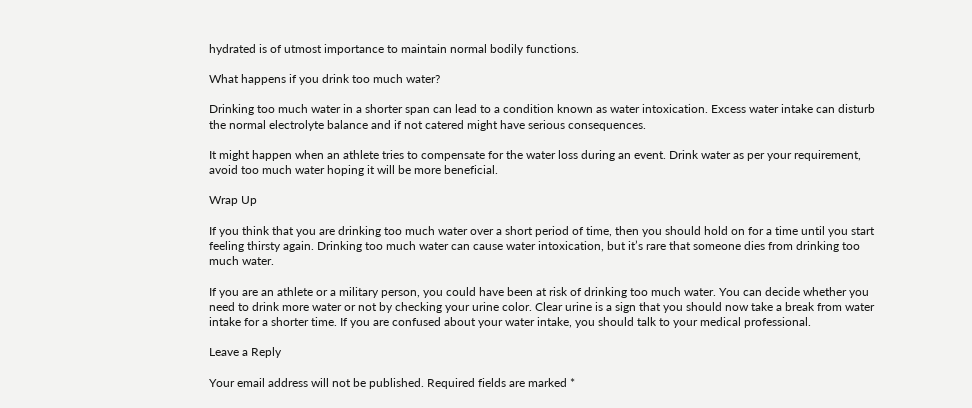hydrated is of utmost importance to maintain normal bodily functions.

What happens if you drink too much water?

Drinking too much water in a shorter span can lead to a condition known as water intoxication. Excess water intake can disturb the normal electrolyte balance and if not catered might have serious consequences.

It might happen when an athlete tries to compensate for the water loss during an event. Drink water as per your requirement, avoid too much water hoping it will be more beneficial.

Wrap Up

If you think that you are drinking too much water over a short period of time, then you should hold on for a time until you start feeling thirsty again. Drinking too much water can cause water intoxication, but it’s rare that someone dies from drinking too much water.

If you are an athlete or a military person, you could have been at risk of drinking too much water. You can decide whether you need to drink more water or not by checking your urine color. Clear urine is a sign that you should now take a break from water intake for a shorter time. If you are confused about your water intake, you should talk to your medical professional.

Leave a Reply

Your email address will not be published. Required fields are marked *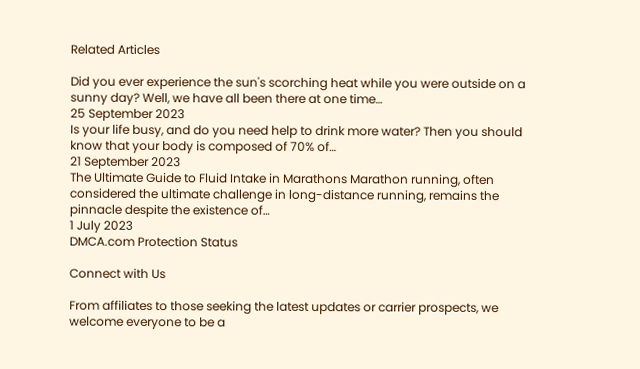Related Articles

Did you ever experience the sun's scorching heat while you were outside on a sunny day? Well, we have all been there at one time…
25 September 2023
Is your life busy, and do you need help to drink more water? Then you should know that your body is composed of 70% of…
21 September 2023
The Ultimate Guide to Fluid Intake in Marathons Marathon running, often considered the ultimate challenge in long-distance running, remains the pinnacle despite the existence of…
1 July 2023
DMCA.com Protection Status

Connect with Us

From affiliates to those seeking the latest updates or carrier prospects, we welcome everyone to be a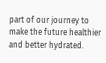part of our journey to make the future healthier and better hydrated.